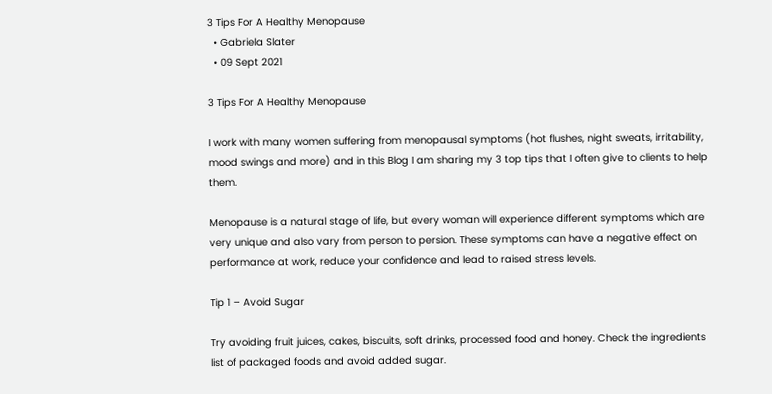3 Tips For A Healthy Menopause
  • Gabriela Slater
  • 09 Sept 2021

3 Tips For A Healthy Menopause

I work with many women suffering from menopausal symptoms (hot flushes, night sweats, irritability, mood swings and more) and in this Blog I am sharing my 3 top tips that I often give to clients to help them.

Menopause is a natural stage of life, but every woman will experience different symptoms which are very unique and also vary from person to persion. These symptoms can have a negative effect on performance at work, reduce your confidence and lead to raised stress levels.

Tip 1 – Avoid Sugar

Try avoiding fruit juices, cakes, biscuits, soft drinks, processed food and honey. Check the ingredients list of packaged foods and avoid added sugar.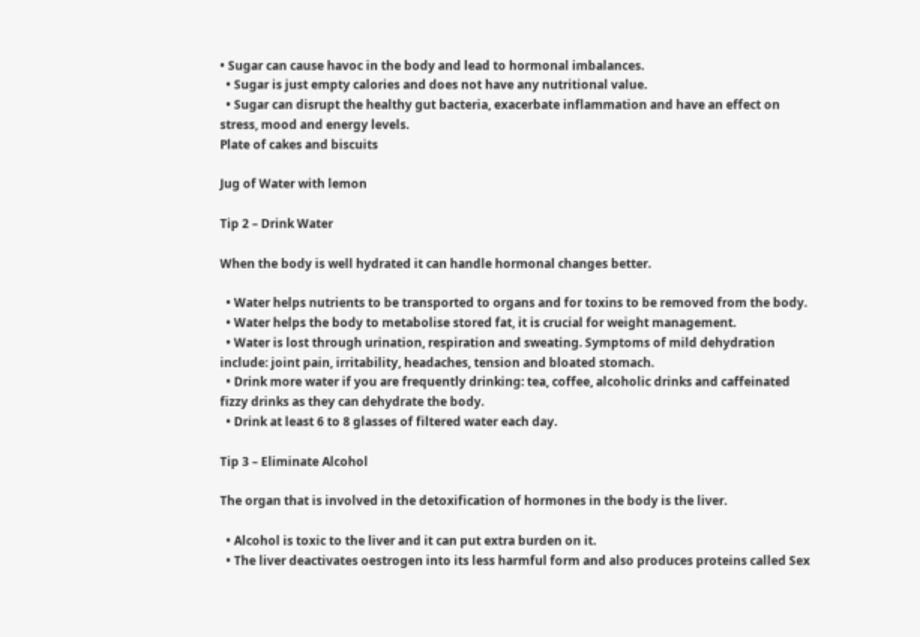• Sugar can cause havoc in the body and lead to hormonal imbalances.
  • Sugar is just empty calories and does not have any nutritional value.
  • Sugar can disrupt the healthy gut bacteria, exacerbate inflammation and have an effect on stress, mood and energy levels.
Plate of cakes and biscuits

Jug of Water with lemon

Tip 2 – Drink Water

When the body is well hydrated it can handle hormonal changes better.

  • Water helps nutrients to be transported to organs and for toxins to be removed from the body.
  • Water helps the body to metabolise stored fat, it is crucial for weight management.
  • Water is lost through urination, respiration and sweating. Symptoms of mild dehydration include: joint pain, irritability, headaches, tension and bloated stomach.
  • Drink more water if you are frequently drinking: tea, coffee, alcoholic drinks and caffeinated fizzy drinks as they can dehydrate the body.
  • Drink at least 6 to 8 glasses of filtered water each day.

Tip 3 – Eliminate Alcohol

The organ that is involved in the detoxification of hormones in the body is the liver.

  • Alcohol is toxic to the liver and it can put extra burden on it.
  • The liver deactivates oestrogen into its less harmful form and also produces proteins called Sex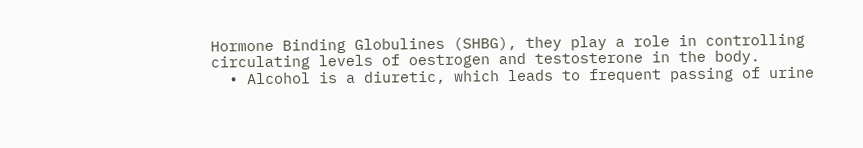Hormone Binding Globulines (SHBG), they play a role in controlling circulating levels of oestrogen and testosterone in the body.
  • Alcohol is a diuretic, which leads to frequent passing of urine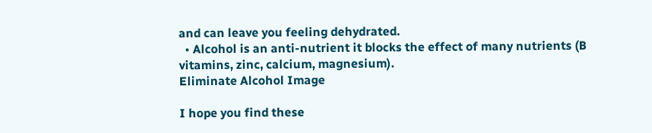and can leave you feeling dehydrated.
  • Alcohol is an anti-nutrient it blocks the effect of many nutrients (B vitamins, zinc, calcium, magnesium).
Eliminate Alcohol Image

I hope you find these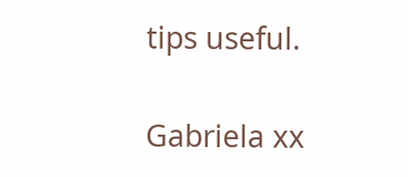tips useful.

Gabriela xx